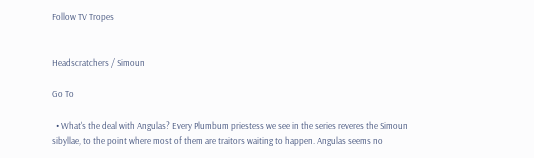Follow TV Tropes


Headscratchers / Simoun

Go To

  • What's the deal with Angulas? Every Plumbum priestess we see in the series reveres the Simoun sibyllae, to the point where most of them are traitors waiting to happen. Angulas seems no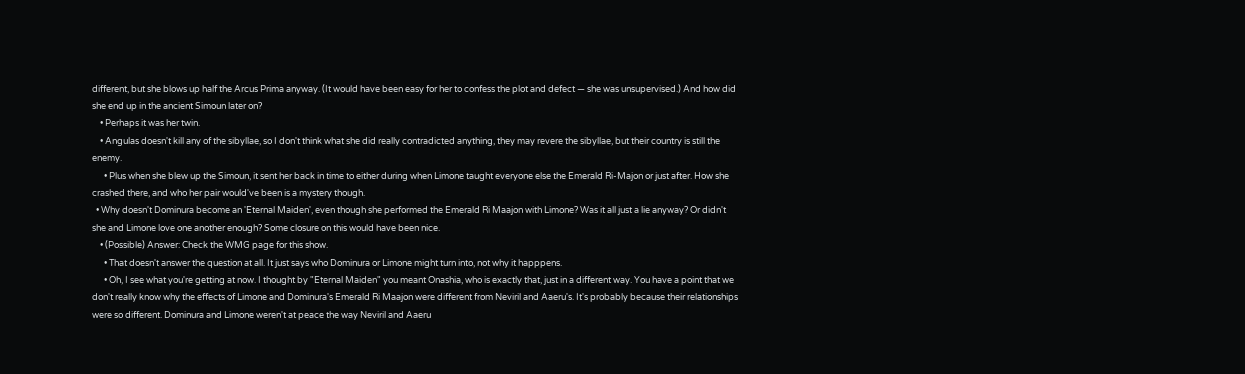different, but she blows up half the Arcus Prima anyway. (It would have been easy for her to confess the plot and defect — she was unsupervised.) And how did she end up in the ancient Simoun later on?
    • Perhaps it was her twin.
    • Angulas doesn't kill any of the sibyllae, so I don't think what she did really contradicted anything, they may revere the sibyllae, but their country is still the enemy.
      • Plus when she blew up the Simoun, it sent her back in time to either during when Limone taught everyone else the Emerald Ri-Majon or just after. How she crashed there, and who her pair would've been is a mystery though.
  • Why doesn't Dominura become an 'Eternal Maiden', even though she performed the Emerald Ri Maajon with Limone? Was it all just a lie anyway? Or didn't she and Limone love one another enough? Some closure on this would have been nice.
    • (Possible) Answer: Check the WMG page for this show.
      • That doesn't answer the question at all. It just says who Dominura or Limone might turn into, not why it happpens.
      • Oh, I see what you're getting at now. I thought by "Eternal Maiden" you meant Onashia, who is exactly that, just in a different way. You have a point that we don't really know why the effects of Limone and Dominura's Emerald Ri Maajon were different from Neviril and Aaeru's. It's probably because their relationships were so different. Dominura and Limone weren't at peace the way Neviril and Aaeru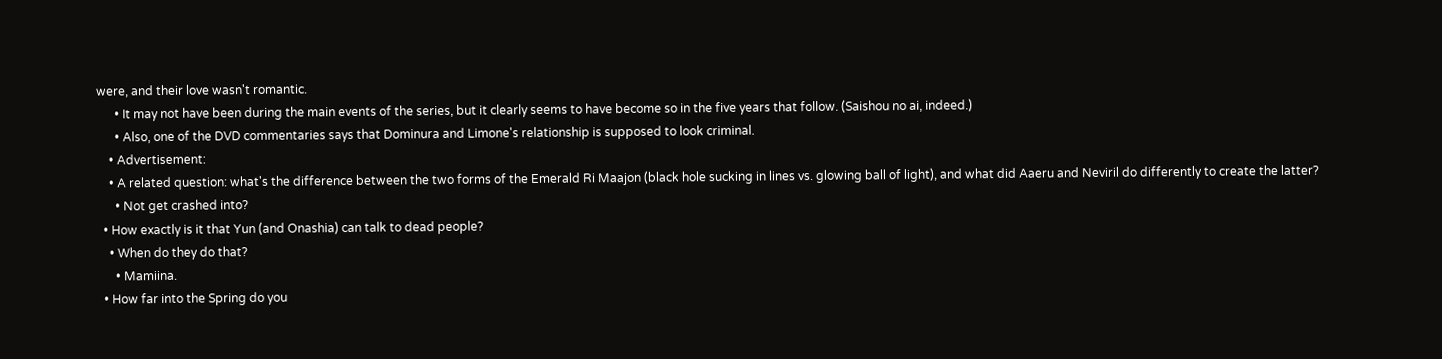were, and their love wasn't romantic.
      • It may not have been during the main events of the series, but it clearly seems to have become so in the five years that follow. (Saishou no ai, indeed.)
      • Also, one of the DVD commentaries says that Dominura and Limone's relationship is supposed to look criminal.
    • Advertisement:
    • A related question: what's the difference between the two forms of the Emerald Ri Maajon (black hole sucking in lines vs. glowing ball of light), and what did Aaeru and Neviril do differently to create the latter?
      • Not get crashed into?
  • How exactly is it that Yun (and Onashia) can talk to dead people?
    • When do they do that?
      • Mamiina.
  • How far into the Spring do you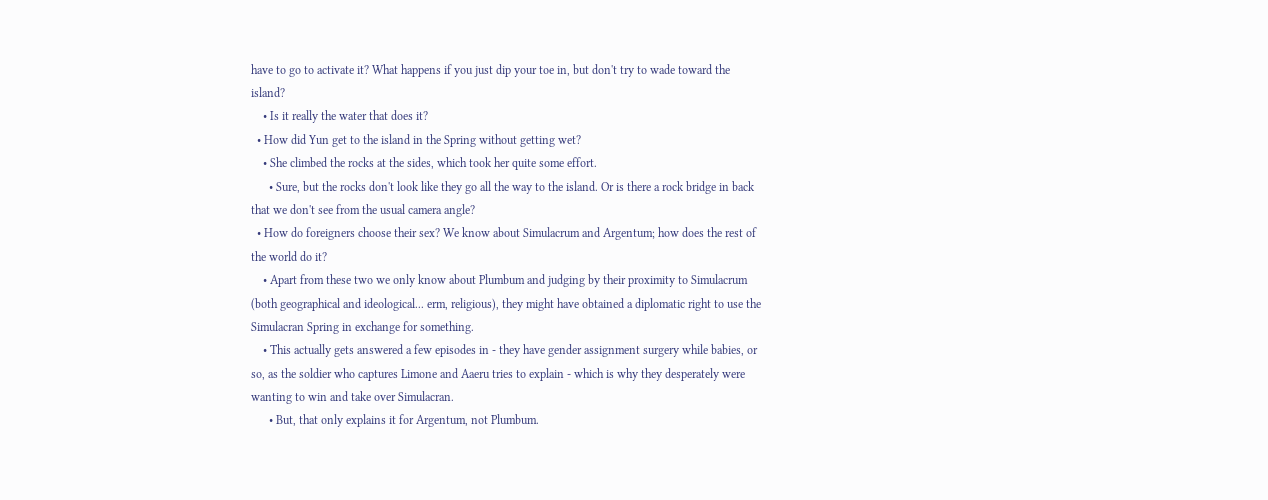have to go to activate it? What happens if you just dip your toe in, but don't try to wade toward the island?
    • Is it really the water that does it?
  • How did Yun get to the island in the Spring without getting wet?
    • She climbed the rocks at the sides, which took her quite some effort.
      • Sure, but the rocks don't look like they go all the way to the island. Or is there a rock bridge in back that we don't see from the usual camera angle?
  • How do foreigners choose their sex? We know about Simulacrum and Argentum; how does the rest of the world do it?
    • Apart from these two we only know about Plumbum and judging by their proximity to Simulacrum (both geographical and ideological... erm, religious), they might have obtained a diplomatic right to use the Simulacran Spring in exchange for something.
    • This actually gets answered a few episodes in - they have gender assignment surgery while babies, or so, as the soldier who captures Limone and Aaeru tries to explain - which is why they desperately were wanting to win and take over Simulacran.
      • But, that only explains it for Argentum, not Plumbum.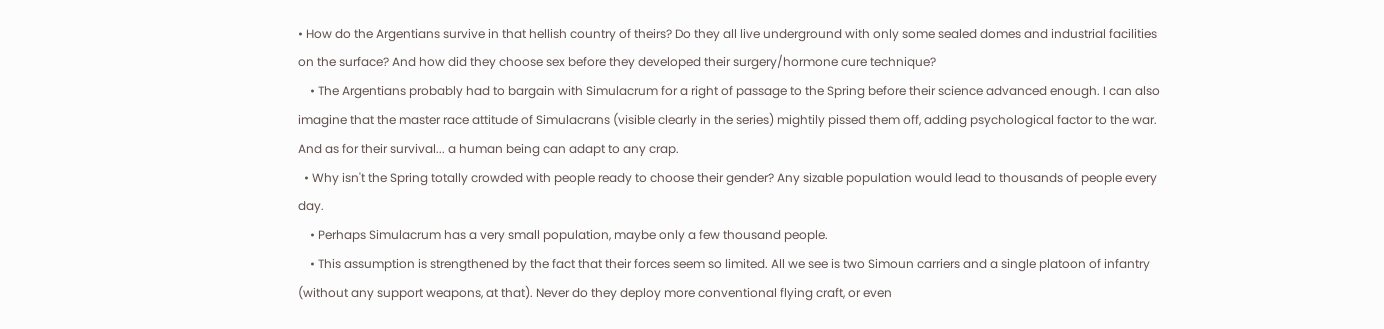• How do the Argentians survive in that hellish country of theirs? Do they all live underground with only some sealed domes and industrial facilities on the surface? And how did they choose sex before they developed their surgery/hormone cure technique?
    • The Argentians probably had to bargain with Simulacrum for a right of passage to the Spring before their science advanced enough. I can also imagine that the master race attitude of Simulacrans (visible clearly in the series) mightily pissed them off, adding psychological factor to the war. And as for their survival... a human being can adapt to any crap.
  • Why isn't the Spring totally crowded with people ready to choose their gender? Any sizable population would lead to thousands of people every day.
    • Perhaps Simulacrum has a very small population, maybe only a few thousand people.
    • This assumption is strengthened by the fact that their forces seem so limited. All we see is two Simoun carriers and a single platoon of infantry (without any support weapons, at that). Never do they deploy more conventional flying craft, or even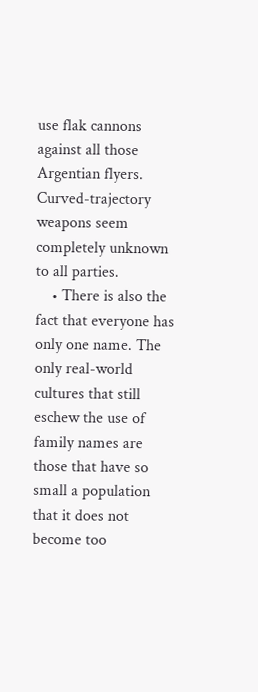use flak cannons against all those Argentian flyers. Curved-trajectory weapons seem completely unknown to all parties.
    • There is also the fact that everyone has only one name. The only real-world cultures that still eschew the use of family names are those that have so small a population that it does not become too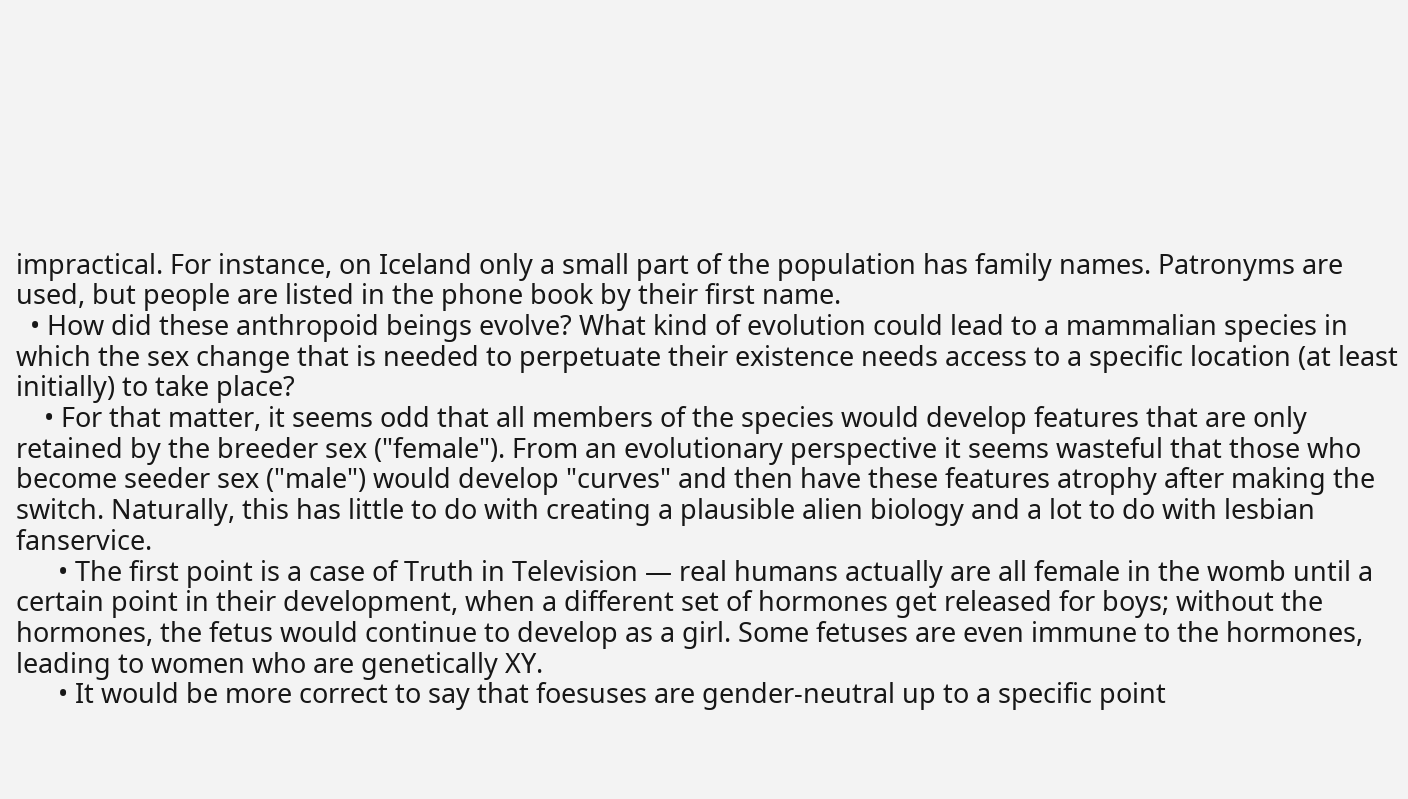impractical. For instance, on Iceland only a small part of the population has family names. Patronyms are used, but people are listed in the phone book by their first name.
  • How did these anthropoid beings evolve? What kind of evolution could lead to a mammalian species in which the sex change that is needed to perpetuate their existence needs access to a specific location (at least initially) to take place?
    • For that matter, it seems odd that all members of the species would develop features that are only retained by the breeder sex ("female"). From an evolutionary perspective it seems wasteful that those who become seeder sex ("male") would develop "curves" and then have these features atrophy after making the switch. Naturally, this has little to do with creating a plausible alien biology and a lot to do with lesbian fanservice.
      • The first point is a case of Truth in Television — real humans actually are all female in the womb until a certain point in their development, when a different set of hormones get released for boys; without the hormones, the fetus would continue to develop as a girl. Some fetuses are even immune to the hormones, leading to women who are genetically XY.
      • It would be more correct to say that foesuses are gender-neutral up to a specific point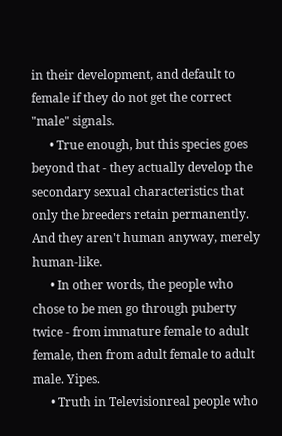in their development, and default to female if they do not get the correct "male" signals.
      • True enough, but this species goes beyond that - they actually develop the secondary sexual characteristics that only the breeders retain permanently. And they aren't human anyway, merely human-like.
      • In other words, the people who chose to be men go through puberty twice - from immature female to adult female, then from adult female to adult male. Yipes.
      • Truth in Televisionreal people who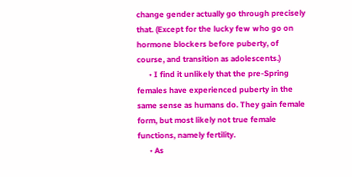change gender actually go through precisely that. (Except for the lucky few who go on hormone blockers before puberty, of course, and transition as adolescents.)
      • I find it unlikely that the pre-Spring females have experienced puberty in the same sense as humans do. They gain female form, but most likely not true female functions, namely fertility.
      • As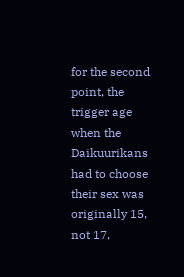for the second point, the trigger age when the Daikuurikans had to choose their sex was originally 15, not 17,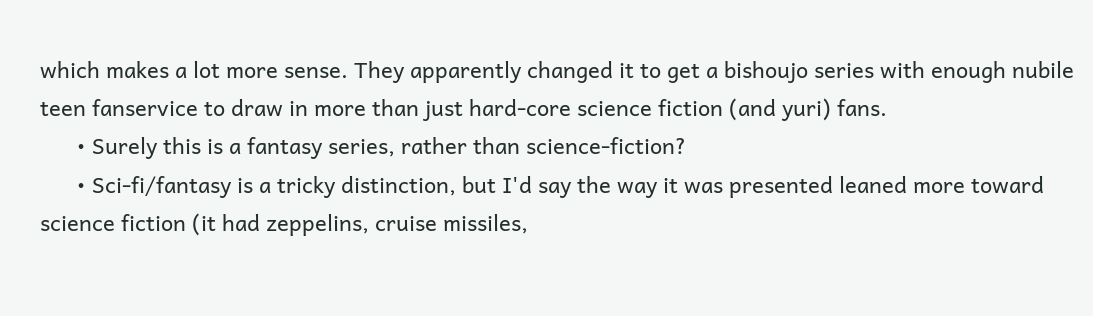which makes a lot more sense. They apparently changed it to get a bishoujo series with enough nubile teen fanservice to draw in more than just hard-core science fiction (and yuri) fans.
      • Surely this is a fantasy series, rather than science-fiction?
      • Sci-fi/fantasy is a tricky distinction, but I'd say the way it was presented leaned more toward science fiction (it had zeppelins, cruise missiles,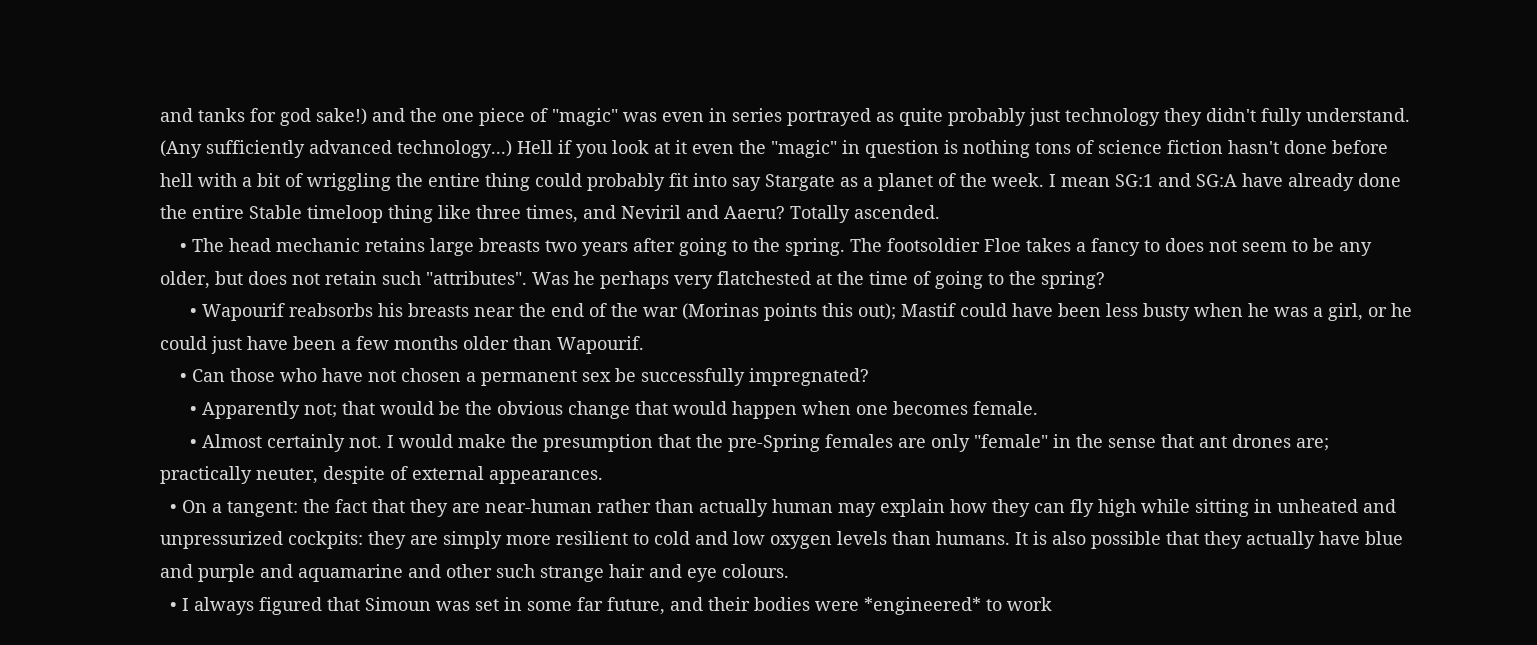and tanks for god sake!) and the one piece of "magic" was even in series portrayed as quite probably just technology they didn't fully understand. (Any sufficiently advanced technology...) Hell if you look at it even the "magic" in question is nothing tons of science fiction hasn't done before hell with a bit of wriggling the entire thing could probably fit into say Stargate as a planet of the week. I mean SG:1 and SG:A have already done the entire Stable timeloop thing like three times, and Neviril and Aaeru? Totally ascended.
    • The head mechanic retains large breasts two years after going to the spring. The footsoldier Floe takes a fancy to does not seem to be any older, but does not retain such "attributes". Was he perhaps very flatchested at the time of going to the spring?
      • Wapourif reabsorbs his breasts near the end of the war (Morinas points this out); Mastif could have been less busty when he was a girl, or he could just have been a few months older than Wapourif.
    • Can those who have not chosen a permanent sex be successfully impregnated?
      • Apparently not; that would be the obvious change that would happen when one becomes female.
      • Almost certainly not. I would make the presumption that the pre-Spring females are only "female" in the sense that ant drones are; practically neuter, despite of external appearances.
  • On a tangent: the fact that they are near-human rather than actually human may explain how they can fly high while sitting in unheated and unpressurized cockpits: they are simply more resilient to cold and low oxygen levels than humans. It is also possible that they actually have blue and purple and aquamarine and other such strange hair and eye colours.
  • I always figured that Simoun was set in some far future, and their bodies were *engineered* to work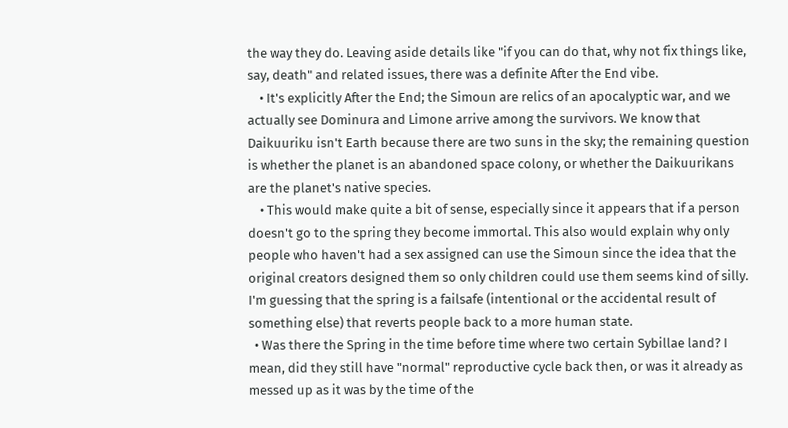the way they do. Leaving aside details like "if you can do that, why not fix things like, say, death" and related issues, there was a definite After the End vibe.
    • It's explicitly After the End; the Simoun are relics of an apocalyptic war, and we actually see Dominura and Limone arrive among the survivors. We know that Daikuuriku isn't Earth because there are two suns in the sky; the remaining question is whether the planet is an abandoned space colony, or whether the Daikuurikans are the planet's native species.
    • This would make quite a bit of sense, especially since it appears that if a person doesn't go to the spring they become immortal. This also would explain why only people who haven't had a sex assigned can use the Simoun since the idea that the original creators designed them so only children could use them seems kind of silly. I'm guessing that the spring is a failsafe (intentional or the accidental result of something else) that reverts people back to a more human state.
  • Was there the Spring in the time before time where two certain Sybillae land? I mean, did they still have "normal" reproductive cycle back then, or was it already as messed up as it was by the time of the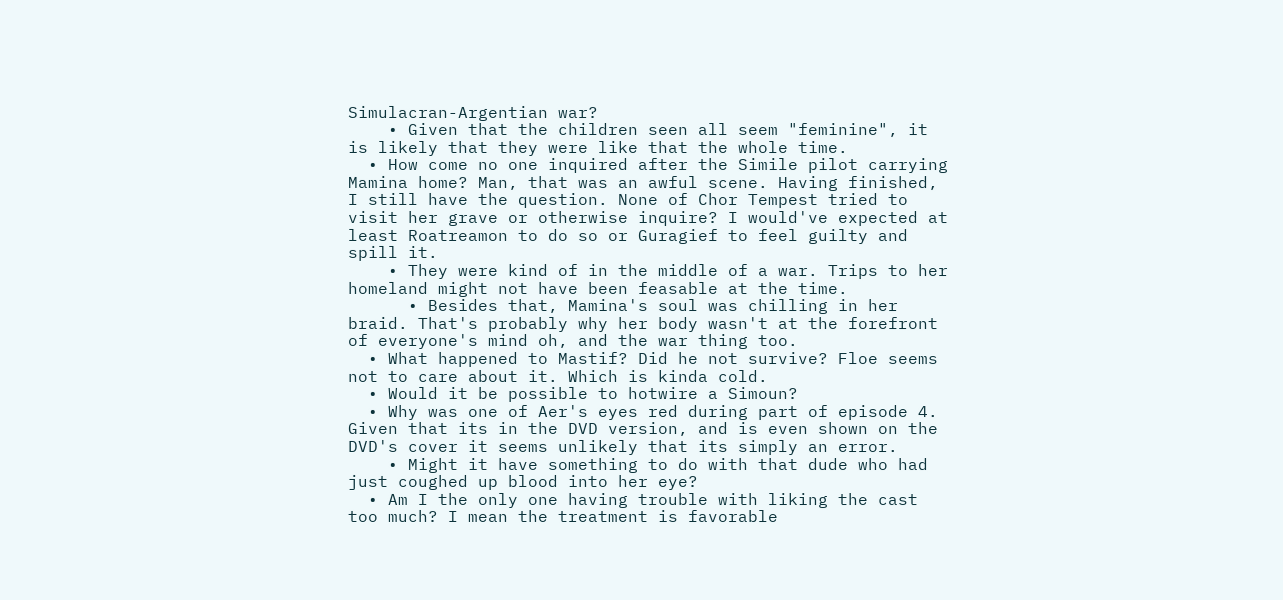Simulacran-Argentian war?
    • Given that the children seen all seem "feminine", it is likely that they were like that the whole time.
  • How come no one inquired after the Simile pilot carrying Mamina home? Man, that was an awful scene. Having finished, I still have the question. None of Chor Tempest tried to visit her grave or otherwise inquire? I would've expected at least Roatreamon to do so or Guragief to feel guilty and spill it.
    • They were kind of in the middle of a war. Trips to her homeland might not have been feasable at the time.
      • Besides that, Mamina's soul was chilling in her braid. That's probably why her body wasn't at the forefront of everyone's mind oh, and the war thing too.
  • What happened to Mastif? Did he not survive? Floe seems not to care about it. Which is kinda cold.
  • Would it be possible to hotwire a Simoun?
  • Why was one of Aer's eyes red during part of episode 4. Given that its in the DVD version, and is even shown on the DVD's cover it seems unlikely that its simply an error.
    • Might it have something to do with that dude who had just coughed up blood into her eye?
  • Am I the only one having trouble with liking the cast too much? I mean the treatment is favorable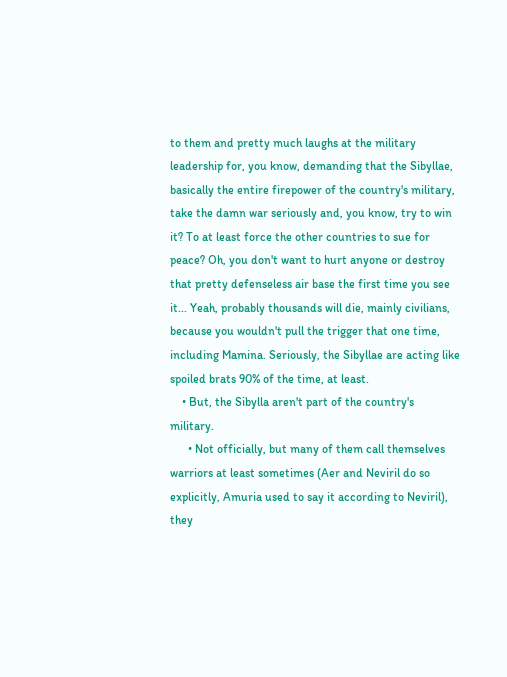to them and pretty much laughs at the military leadership for, you know, demanding that the Sibyllae, basically the entire firepower of the country's military, take the damn war seriously and, you know, try to win it? To at least force the other countries to sue for peace? Oh, you don't want to hurt anyone or destroy that pretty defenseless air base the first time you see it... Yeah, probably thousands will die, mainly civilians, because you wouldn't pull the trigger that one time, including Mamina. Seriously, the Sibyllae are acting like spoiled brats 90% of the time, at least.
    • But, the Sibylla aren't part of the country's military.
      • Not officially, but many of them call themselves warriors at least sometimes (Aer and Neviril do so explicitly, Amuria used to say it according to Neviril), they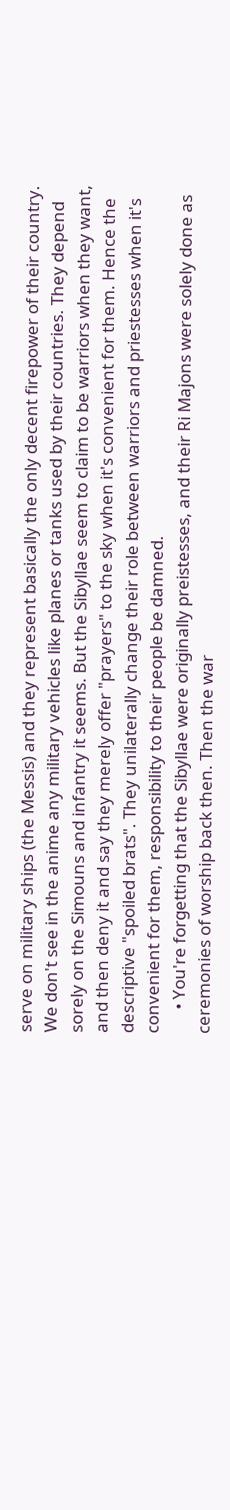serve on military ships (the Messis) and they represent basically the only decent firepower of their country. We don't see in the anime any military vehicles like planes or tanks used by their countries. They depend sorely on the Simouns and infantry it seems. But the Sibyllae seem to claim to be warriors when they want, and then deny it and say they merely offer "prayers" to the sky when it's convenient for them. Hence the descriptive "spoiled brats". They unilaterally change their role between warriors and priestesses when it's convenient for them, responsibility to their people be damned.
      • You're forgetting that the Sibyllae were originally preistesses, and their Ri Majons were solely done as ceremonies of worship back then. Then the war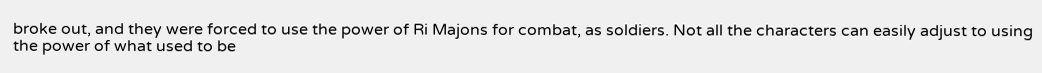broke out, and they were forced to use the power of Ri Majons for combat, as soldiers. Not all the characters can easily adjust to using the power of what used to be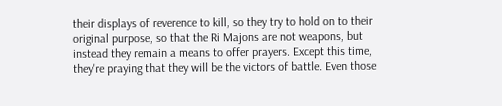their displays of reverence to kill, so they try to hold on to their original purpose, so that the Ri Majons are not weapons, but instead they remain a means to offer prayers. Except this time, they're praying that they will be the victors of battle. Even those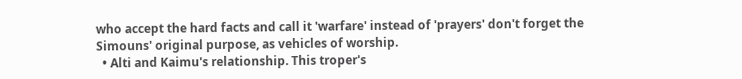who accept the hard facts and call it 'warfare' instead of 'prayers' don't forget the Simouns' original purpose, as vehicles of worship.
  • Alti and Kaimu's relationship. This troper's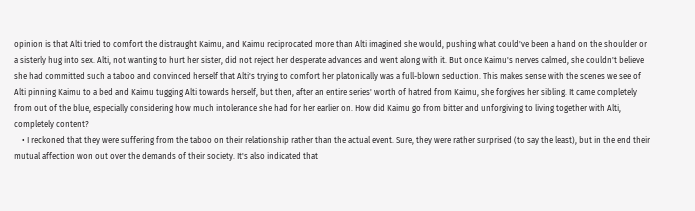opinion is that Alti tried to comfort the distraught Kaimu, and Kaimu reciprocated more than Alti imagined she would, pushing what could've been a hand on the shoulder or a sisterly hug into sex. Alti, not wanting to hurt her sister, did not reject her desperate advances and went along with it. But once Kaimu's nerves calmed, she couldn't believe she had committed such a taboo and convinced herself that Alti's trying to comfort her platonically was a full-blown seduction. This makes sense with the scenes we see of Alti pinning Kaimu to a bed and Kaimu tugging Alti towards herself, but then, after an entire series' worth of hatred from Kaimu, she forgives her sibling. It came completely from out of the blue, especially considering how much intolerance she had for her earlier on. How did Kaimu go from bitter and unforgiving to living together with Alti, completely content?
    • I reckoned that they were suffering from the taboo on their relationship rather than the actual event. Sure, they were rather surprised (to say the least), but in the end their mutual affection won out over the demands of their society. It's also indicated that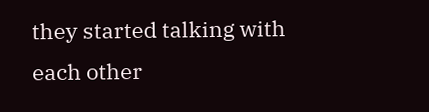they started talking with each other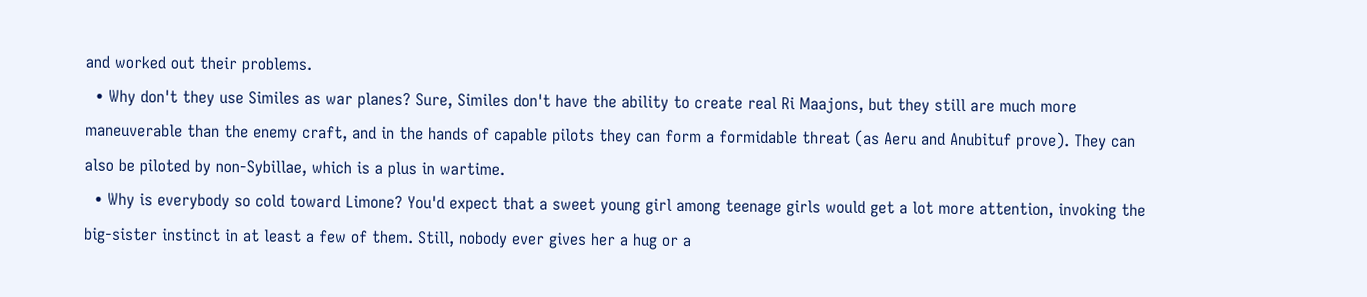and worked out their problems.
  • Why don't they use Similes as war planes? Sure, Similes don't have the ability to create real Ri Maajons, but they still are much more maneuverable than the enemy craft, and in the hands of capable pilots they can form a formidable threat (as Aeru and Anubituf prove). They can also be piloted by non-Sybillae, which is a plus in wartime.
  • Why is everybody so cold toward Limone? You'd expect that a sweet young girl among teenage girls would get a lot more attention, invoking the big-sister instinct in at least a few of them. Still, nobody ever gives her a hug or a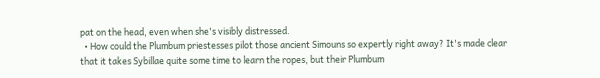pat on the head, even when she's visibly distressed.
  • How could the Plumbum priestesses pilot those ancient Simouns so expertly right away? It's made clear that it takes Sybillae quite some time to learn the ropes, but their Plumbum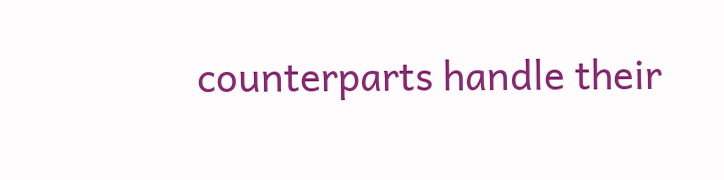counterparts handle their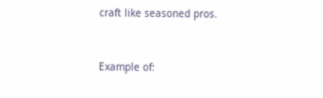craft like seasoned pros.


Example of: